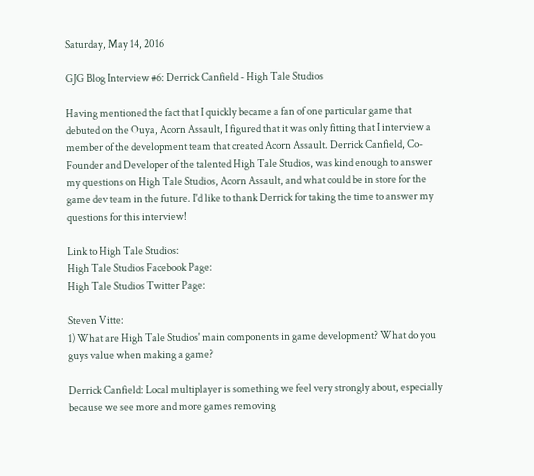Saturday, May 14, 2016

GJG Blog Interview #6: Derrick Canfield - High Tale Studios

Having mentioned the fact that I quickly became a fan of one particular game that debuted on the Ouya, Acorn Assault, I figured that it was only fitting that I interview a member of the development team that created Acorn Assault. Derrick Canfield, Co-Founder and Developer of the talented High Tale Studios, was kind enough to answer my questions on High Tale Studios, Acorn Assault, and what could be in store for the game dev team in the future. I'd like to thank Derrick for taking the time to answer my questions for this interview!

Link to High Tale Studios:
High Tale Studios Facebook Page:
High Tale Studios Twitter Page:

Steven Vitte:
1) What are High Tale Studios' main components in game development? What do you guys value when making a game?

Derrick Canfield: Local multiplayer is something we feel very strongly about, especially because we see more and more games removing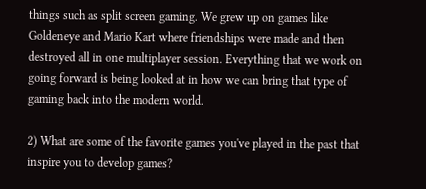things such as split screen gaming. We grew up on games like Goldeneye and Mario Kart where friendships were made and then destroyed all in one multiplayer session. Everything that we work on going forward is being looked at in how we can bring that type of gaming back into the modern world.

2) What are some of the favorite games you've played in the past that inspire you to develop games?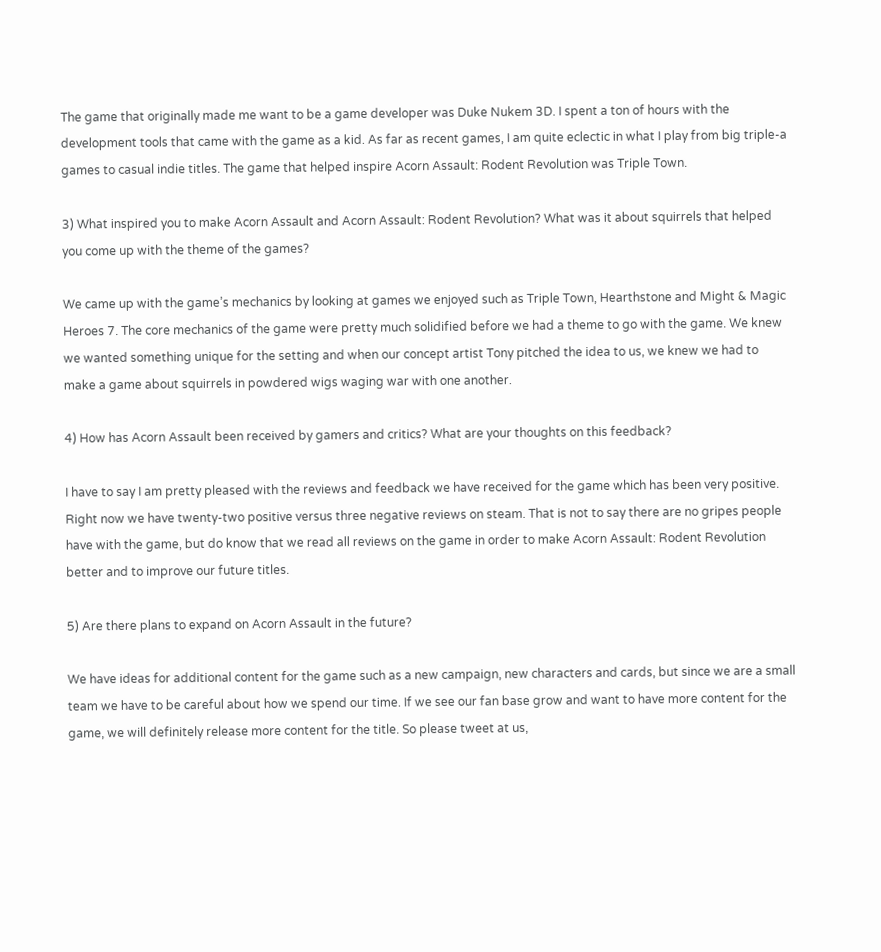The game that originally made me want to be a game developer was Duke Nukem 3D. I spent a ton of hours with the development tools that came with the game as a kid. As far as recent games, I am quite eclectic in what I play from big triple-a games to casual indie titles. The game that helped inspire Acorn Assault: Rodent Revolution was Triple Town.

3) What inspired you to make Acorn Assault and Acorn Assault: Rodent Revolution? What was it about squirrels that helped you come up with the theme of the games?

We came up with the game’s mechanics by looking at games we enjoyed such as Triple Town, Hearthstone and Might & Magic Heroes 7. The core mechanics of the game were pretty much solidified before we had a theme to go with the game. We knew we wanted something unique for the setting and when our concept artist Tony pitched the idea to us, we knew we had to make a game about squirrels in powdered wigs waging war with one another.

4) How has Acorn Assault been received by gamers and critics? What are your thoughts on this feedback?

I have to say I am pretty pleased with the reviews and feedback we have received for the game which has been very positive. Right now we have twenty-two positive versus three negative reviews on steam. That is not to say there are no gripes people have with the game, but do know that we read all reviews on the game in order to make Acorn Assault: Rodent Revolution better and to improve our future titles.

5) Are there plans to expand on Acorn Assault in the future?

We have ideas for additional content for the game such as a new campaign, new characters and cards, but since we are a small team we have to be careful about how we spend our time. If we see our fan base grow and want to have more content for the game, we will definitely release more content for the title. So please tweet at us,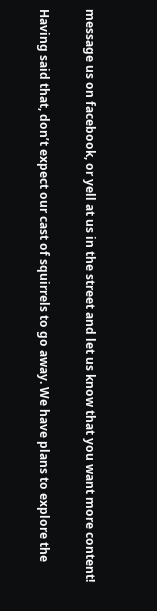message us on facebook, or yell at us in the street and let us know that you want more content!

Having said that, don’t expect our cast of squirrels to go away. We have plans to explore the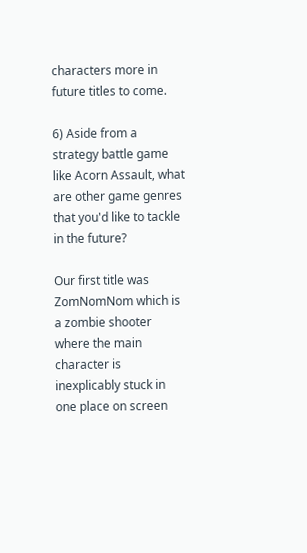characters more in future titles to come.

6) Aside from a strategy battle game like Acorn Assault, what are other game genres that you'd like to tackle in the future?

Our first title was ZomNomNom which is a zombie shooter where the main character is inexplicably stuck in one place on screen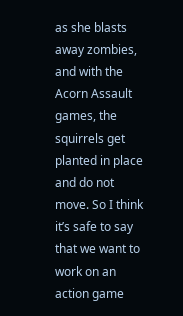as she blasts away zombies, and with the Acorn Assault games, the squirrels get planted in place and do not move. So I think it’s safe to say that we want to work on an action game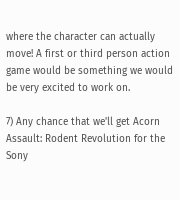where the character can actually move! A first or third person action game would be something we would be very excited to work on.

7) Any chance that we'll get Acorn Assault: Rodent Revolution for the Sony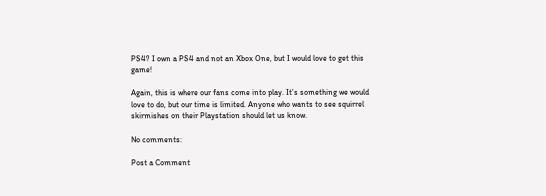PS4? I own a PS4 and not an Xbox One, but I would love to get this game!

Again, this is where our fans come into play. It’s something we would love to do, but our time is limited. Anyone who wants to see squirrel skirmishes on their Playstation should let us know.

No comments:

Post a Comment